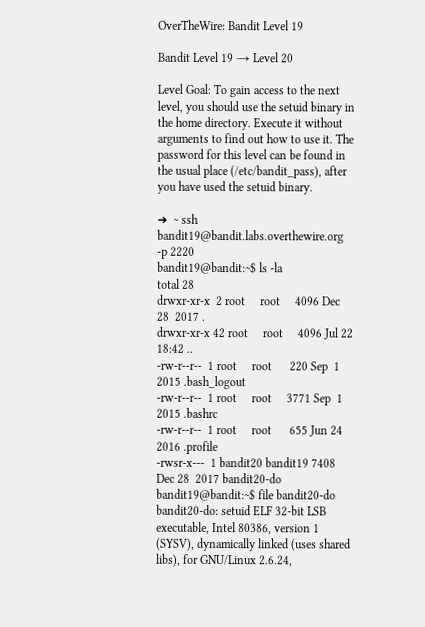OverTheWire: Bandit Level 19

Bandit Level 19 → Level 20

Level Goal: To gain access to the next level, you should use the setuid binary in the home directory. Execute it without arguments to find out how to use it. The password for this level can be found in the usual place (/etc/bandit_pass), after you have used the setuid binary.

➜  ~ ssh bandit19@bandit.labs.overthewire.org -p 2220
bandit19@bandit:~$ ls -la
total 28
drwxr-xr-x  2 root     root     4096 Dec 28  2017 .
drwxr-xr-x 42 root     root     4096 Jul 22 18:42 ..
-rw-r--r--  1 root     root      220 Sep  1  2015 .bash_logout
-rw-r--r--  1 root     root     3771 Sep  1  2015 .bashrc
-rw-r--r--  1 root     root      655 Jun 24  2016 .profile
-rwsr-x---  1 bandit20 bandit19 7408 Dec 28  2017 bandit20-do
bandit19@bandit:~$ file bandit20-do
bandit20-do: setuid ELF 32-bit LSB  executable, Intel 80386, version 1 (SYSV), dynamically linked (uses shared libs), for GNU/Linux 2.6.24,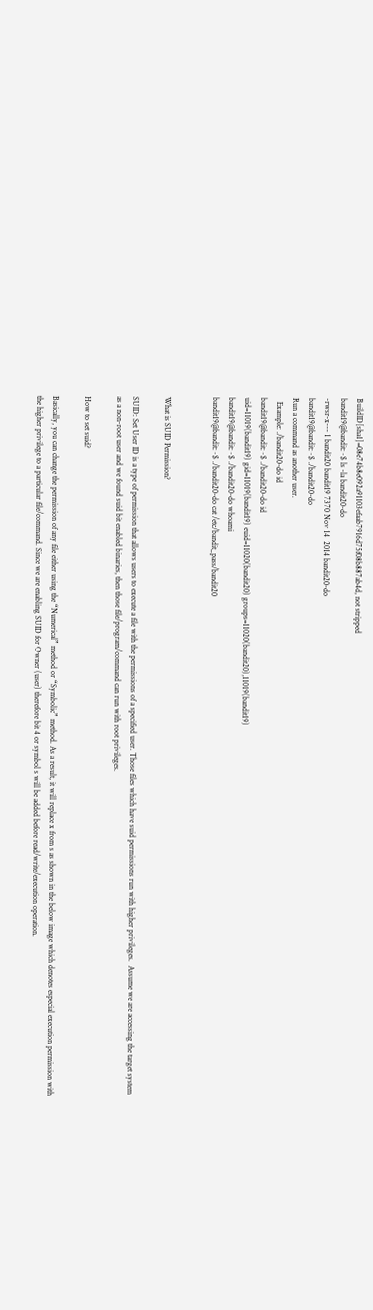BuildID[sha1]=08e74b8e092a91103efaab7916d75f08b887ab4d, not stripped
bandit19@bandit:~$ ls -la bandit20-do
-rwsr-x--- 1 bandit20 bandit19 7370 Nov 14  2014 bandit20-do
bandit19@bandit:~$ ./bandit20-do
Run a command as another user.
  Example: ./bandit20-do id
bandit19@bandit:~$ ./bandit20-do id
uid=11019(bandit19) gid=11019(bandit19) euid=11020(bandit20) groups=11020(bandit20),11019(bandit19)
bandit19@bandit:~$ ./bandit20-do whoami
bandit19@bandit:~$ ./bandit20-do cat /etc/bandit_pass/bandit20


What is SUID Permission?

SUID: Set User ID is a type of permission that allows users to execute a file with the permissions of a specified user. Those files which have suid permissions run with higher privileges.  Assume we are accessing the target system as a non-root user and we found suid bit enabled binaries, then those file/program/command can run with root privileges.

How to set suid?

Basically, you can change the permission of any file either using the “Numerical” method or “Symbolic” method. As a result, it will replace x from s as shown in the below image which denotes especial execution permission with the higher privilege to a particular file/command. Since we are enabling SUID for Owner (user) therefore bit 4 or symbol s will be added before read/write/execution operation.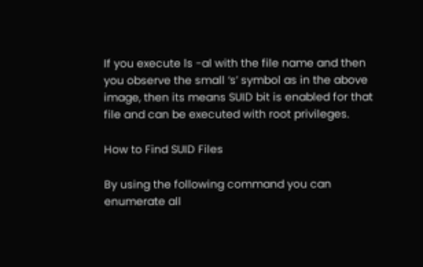If you execute ls -al with the file name and then you observe the small ‘s’ symbol as in the above image, then its means SUID bit is enabled for that file and can be executed with root privileges.

How to Find SUID Files

By using the following command you can enumerate all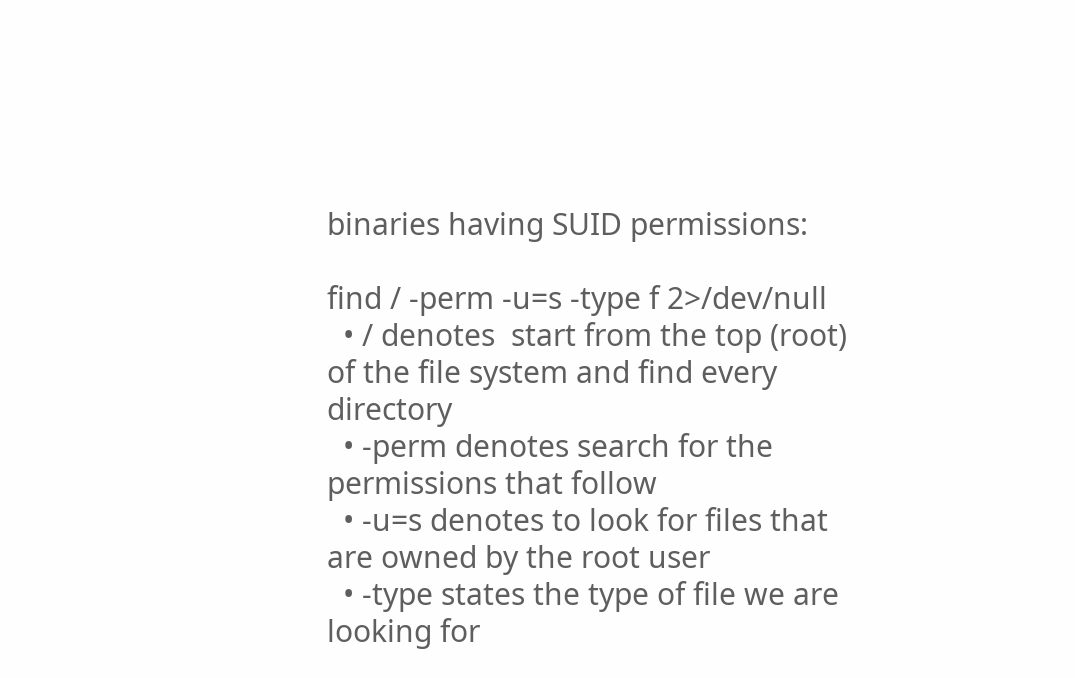binaries having SUID permissions:

find / -perm -u=s -type f 2>/dev/null
  • / denotes  start from the top (root) of the file system and find every directory
  • -perm denotes search for the permissions that follow
  • -u=s denotes to look for files that are owned by the root user
  • -type states the type of file we are looking for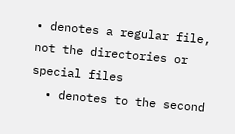• denotes a regular file, not the directories or special files
  • denotes to the second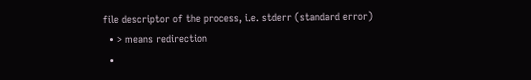file descriptor of the process, i.e. stderr (standard error)
  • > means redirection
  •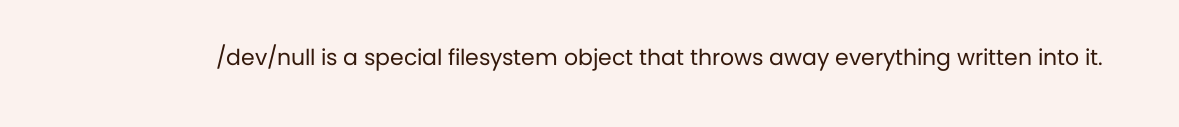/dev/null is a special filesystem object that throws away everything written into it.